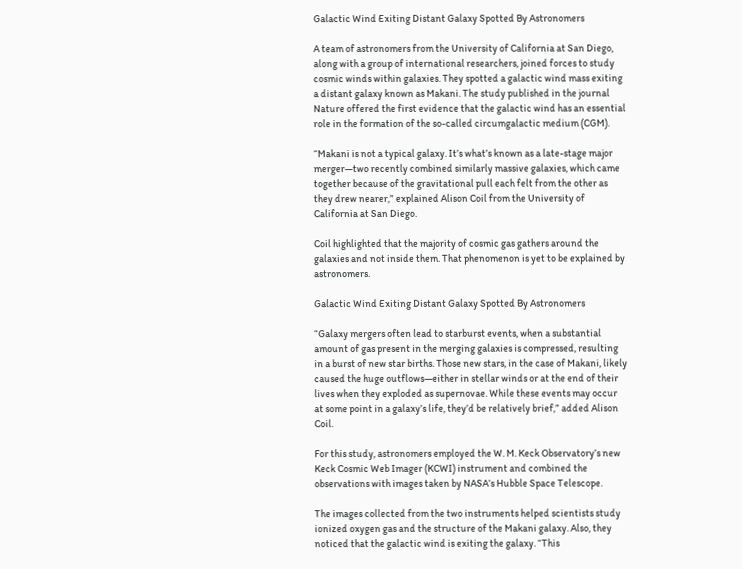Galactic Wind Exiting Distant Galaxy Spotted By Astronomers

A team of astronomers from the University of California at San Diego, along with a group of international researchers, joined forces to study cosmic winds within galaxies. They spotted a galactic wind mass exiting a distant galaxy known as Makani. The study published in the journal Nature offered the first evidence that the galactic wind has an essential role in the formation of the so-called circumgalactic medium (CGM).

“Makani is not a typical galaxy. It’s what’s known as a late-stage major merger—two recently combined similarly massive galaxies, which came together because of the gravitational pull each felt from the other as they drew nearer,” explained Alison Coil from the University of California at San Diego.

Coil highlighted that the majority of cosmic gas gathers around the galaxies and not inside them. That phenomenon is yet to be explained by astronomers.

Galactic Wind Exiting Distant Galaxy Spotted By Astronomers

“Galaxy mergers often lead to starburst events, when a substantial amount of gas present in the merging galaxies is compressed, resulting in a burst of new star births. Those new stars, in the case of Makani, likely caused the huge outflows—either in stellar winds or at the end of their lives when they exploded as supernovae. While these events may occur at some point in a galaxy’s life, they’d be relatively brief,” added Alison Coil.

For this study, astronomers employed the W. M. Keck Observatory’s new Keck Cosmic Web Imager (KCWI) instrument and combined the observations with images taken by NASA’s Hubble Space Telescope.

The images collected from the two instruments helped scientists study ionized oxygen gas and the structure of the Makani galaxy. Also, they noticed that the galactic wind is exiting the galaxy. “This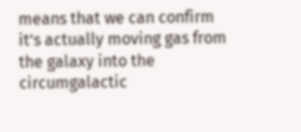means that we can confirm it’s actually moving gas from the galaxy into the circumgalactic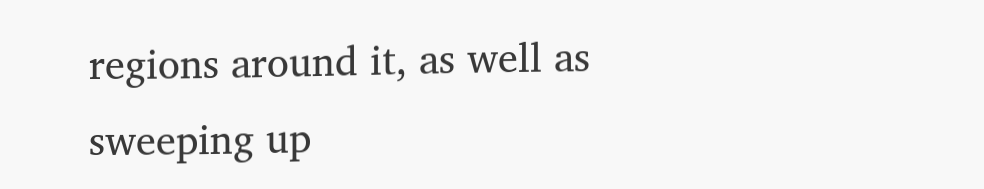regions around it, as well as sweeping up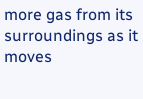more gas from its surroundings as it moves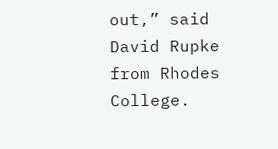out,” said David Rupke from Rhodes College.